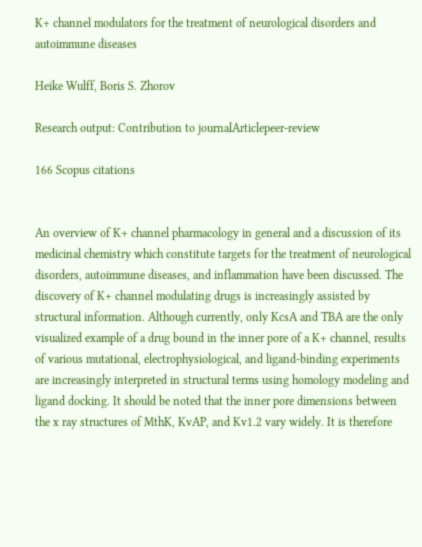K+ channel modulators for the treatment of neurological disorders and autoimmune diseases

Heike Wulff, Boris S. Zhorov

Research output: Contribution to journalArticlepeer-review

166 Scopus citations


An overview of K+ channel pharmacology in general and a discussion of its medicinal chemistry which constitute targets for the treatment of neurological disorders, autoimmune diseases, and inflammation have been discussed. The discovery of K+ channel modulating drugs is increasingly assisted by structural information. Although currently, only KcsA and TBA are the only visualized example of a drug bound in the inner pore of a K+ channel, results of various mutational, electrophysiological, and ligand-binding experiments are increasingly interpreted in structural terms using homology modeling and ligand docking. It should be noted that the inner pore dimensions between the x ray structures of MthK, KvAP, and Kv1.2 vary widely. It is therefore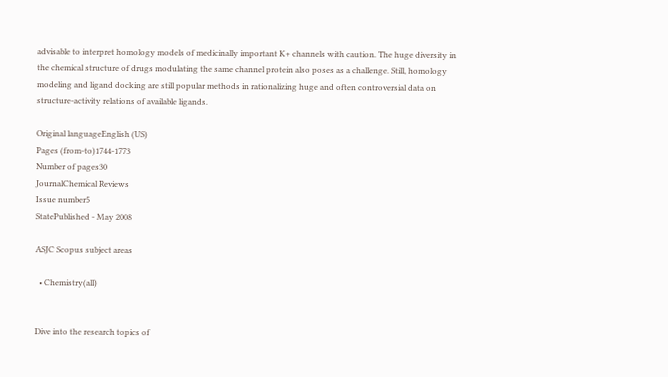advisable to interpret homology models of medicinally important K+ channels with caution. The huge diversity in the chemical structure of drugs modulating the same channel protein also poses as a challenge. Still, homology modeling and ligand docking are still popular methods in rationalizing huge and often controversial data on structure-activity relations of available ligands.

Original languageEnglish (US)
Pages (from-to)1744-1773
Number of pages30
JournalChemical Reviews
Issue number5
StatePublished - May 2008

ASJC Scopus subject areas

  • Chemistry(all)


Dive into the research topics of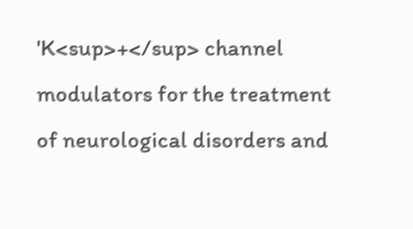'K<sup>+</sup> channel modulators for the treatment of neurological disorders and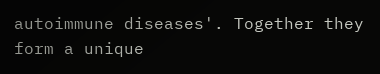autoimmune diseases'. Together they form a unique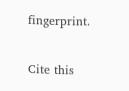fingerprint.

Cite this